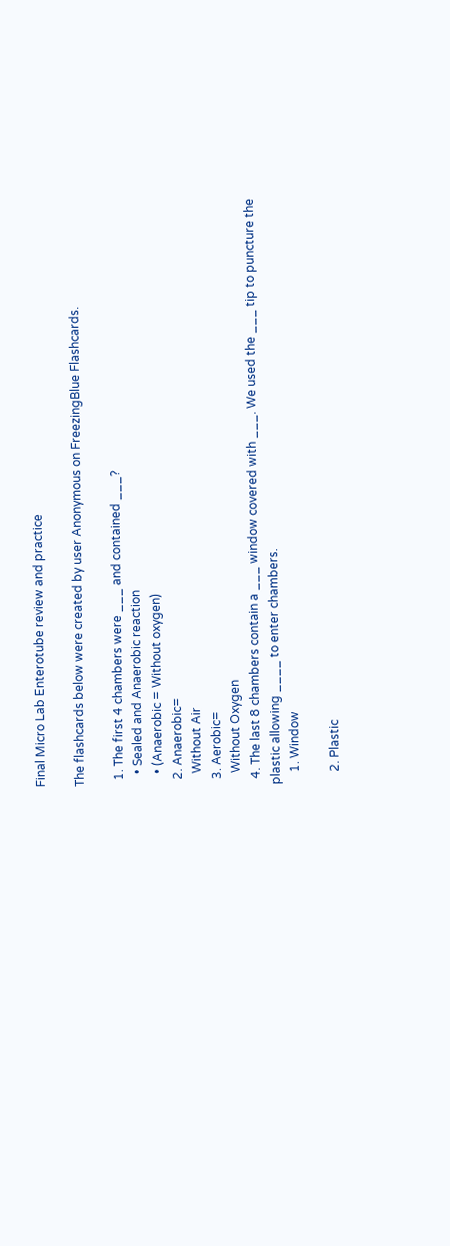Final Micro Lab Enterotube review and practice

The flashcards below were created by user Anonymous on FreezingBlue Flashcards.

  1. The first 4 chambers were ___ and contained ___?
    • Sealed and Anaerobic reaction
    • (Anaerobic = Without oxygen)
  2. Anaerobic=
    Without Air
  3. Aerobic=
    Without Oxygen
  4. The last 8 chambers contain a ___ window covered with ___. We used the ___ tip to puncture the plastic allowing ____ to enter chambers.
    1. Window

    2. Plastic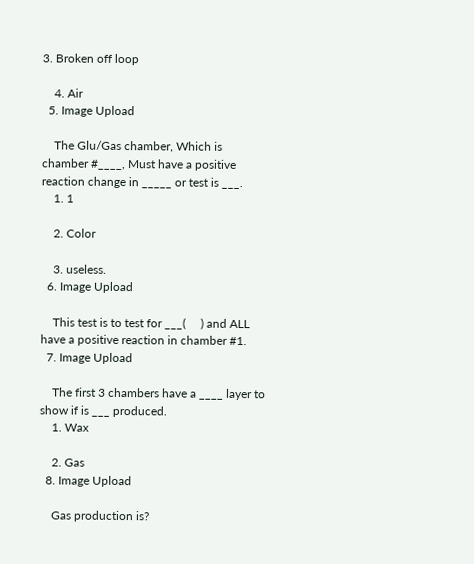3. Broken off loop

    4. Air
  5. Image Upload

    The Glu/Gas chamber, Which is chamber #____, Must have a positive reaction change in _____ or test is ___.
    1. 1

    2. Color

    3. useless.
  6. Image Upload

    This test is to test for ___(     ) and ALL have a positive reaction in chamber #1.
  7. Image Upload

    The first 3 chambers have a ____ layer to show if is ___ produced.
    1. Wax

    2. Gas
  8. Image Upload

    Gas production is?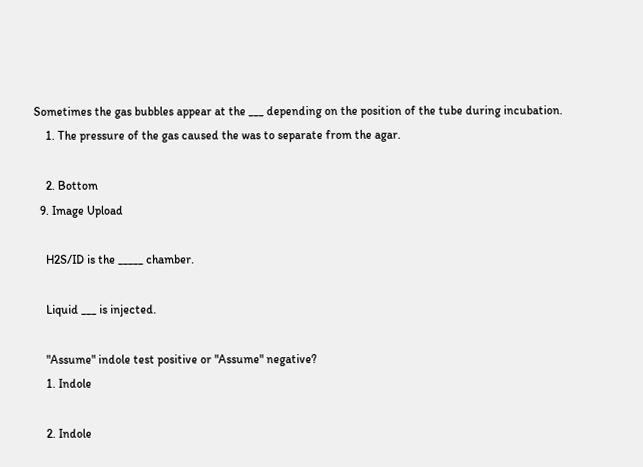Sometimes the gas bubbles appear at the ___ depending on the position of the tube during incubation.
    1. The pressure of the gas caused the was to separate from the agar.

    2. Bottom
  9. Image Upload

    H2S/ID is the _____ chamber.

    Liquid ___ is injected.

    "Assume" indole test positive or "Assume" negative?
    1. Indole

    2. Indole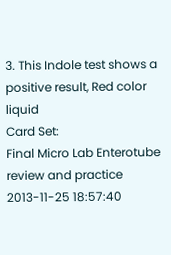3. This Indole test shows a positive result, Red color liquid
Card Set:
Final Micro Lab Enterotube review and practice
2013-11-25 18:57:40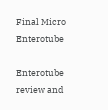Final Micro Enterotube

Enterotube review and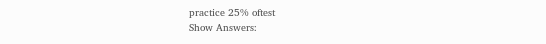practice 25% oftest
Show Answers: